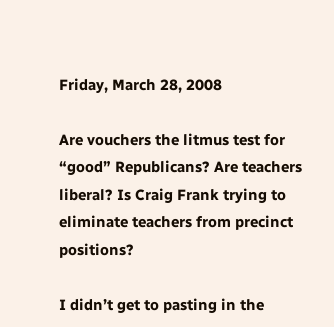Friday, March 28, 2008

Are vouchers the litmus test for “good” Republicans? Are teachers liberal? Is Craig Frank trying to eliminate teachers from precinct positions?

I didn’t get to pasting in the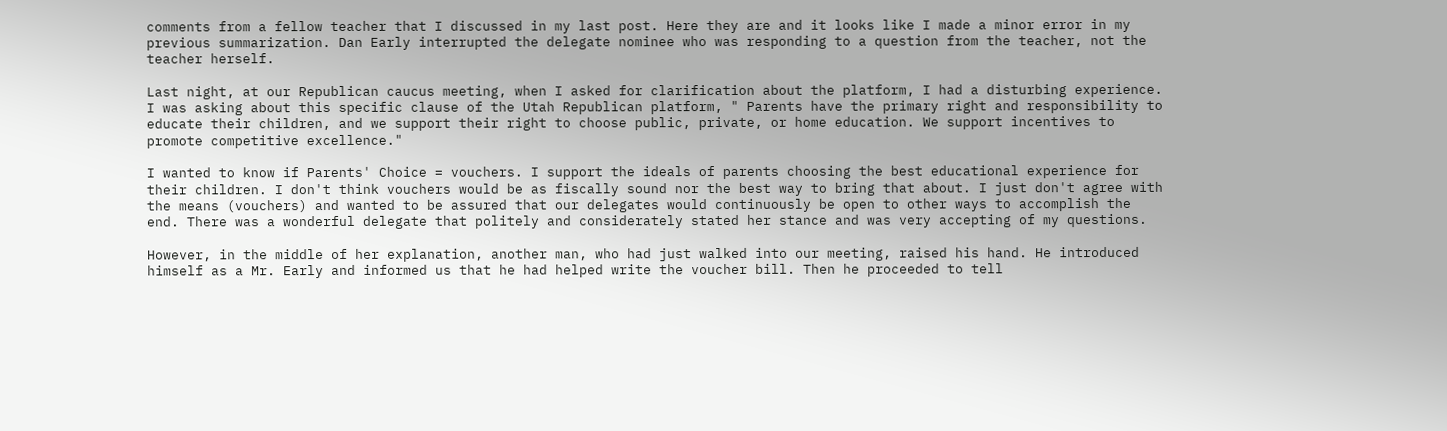comments from a fellow teacher that I discussed in my last post. Here they are and it looks like I made a minor error in my previous summarization. Dan Early interrupted the delegate nominee who was responding to a question from the teacher, not the teacher herself.

Last night, at our Republican caucus meeting, when I asked for clarification about the platform, I had a disturbing experience. I was asking about this specific clause of the Utah Republican platform, " Parents have the primary right and responsibility to educate their children, and we support their right to choose public, private, or home education. We support incentives to promote competitive excellence."

I wanted to know if Parents' Choice = vouchers. I support the ideals of parents choosing the best educational experience for their children. I don't think vouchers would be as fiscally sound nor the best way to bring that about. I just don't agree with the means (vouchers) and wanted to be assured that our delegates would continuously be open to other ways to accomplish the end. There was a wonderful delegate that politely and considerately stated her stance and was very accepting of my questions.

However, in the middle of her explanation, another man, who had just walked into our meeting, raised his hand. He introduced himself as a Mr. Early and informed us that he had helped write the voucher bill. Then he proceeded to tell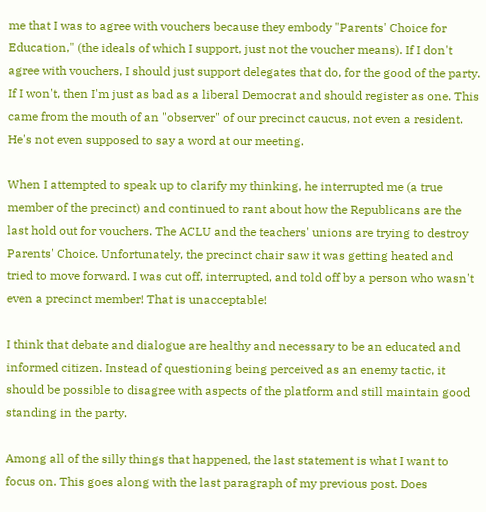me that I was to agree with vouchers because they embody "Parents' Choice for Education," (the ideals of which I support, just not the voucher means). If I don't agree with vouchers, I should just support delegates that do, for the good of the party. If I won't, then I'm just as bad as a liberal Democrat and should register as one. This came from the mouth of an "observer" of our precinct caucus, not even a resident. He's not even supposed to say a word at our meeting.

When I attempted to speak up to clarify my thinking, he interrupted me (a true member of the precinct) and continued to rant about how the Republicans are the last hold out for vouchers. The ACLU and the teachers' unions are trying to destroy Parents' Choice. Unfortunately, the precinct chair saw it was getting heated and tried to move forward. I was cut off, interrupted, and told off by a person who wasn't even a precinct member! That is unacceptable!

I think that debate and dialogue are healthy and necessary to be an educated and informed citizen. Instead of questioning being perceived as an enemy tactic, it should be possible to disagree with aspects of the platform and still maintain good standing in the party.

Among all of the silly things that happened, the last statement is what I want to focus on. This goes along with the last paragraph of my previous post. Does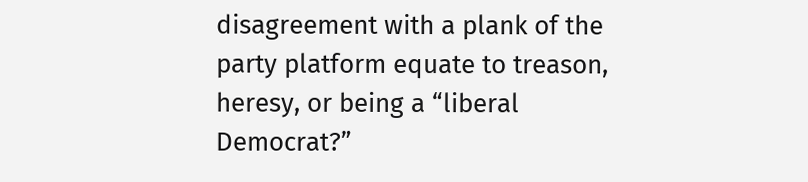disagreement with a plank of the party platform equate to treason, heresy, or being a “liberal Democrat?”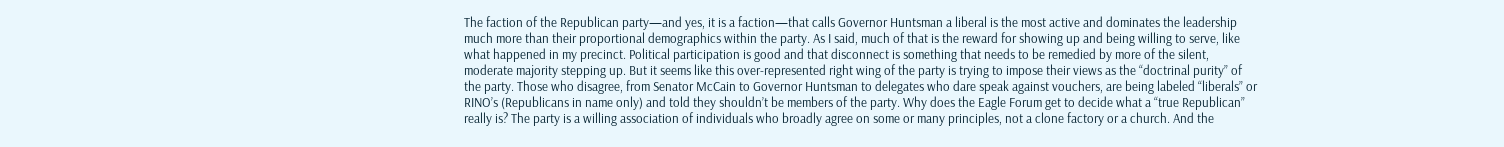The faction of the Republican party—and yes, it is a faction—that calls Governor Huntsman a liberal is the most active and dominates the leadership much more than their proportional demographics within the party. As I said, much of that is the reward for showing up and being willing to serve, like what happened in my precinct. Political participation is good and that disconnect is something that needs to be remedied by more of the silent, moderate majority stepping up. But it seems like this over-represented right wing of the party is trying to impose their views as the “doctrinal purity” of the party. Those who disagree, from Senator McCain to Governor Huntsman to delegates who dare speak against vouchers, are being labeled “liberals” or RINO’s (Republicans in name only) and told they shouldn’t be members of the party. Why does the Eagle Forum get to decide what a “true Republican” really is? The party is a willing association of individuals who broadly agree on some or many principles, not a clone factory or a church. And the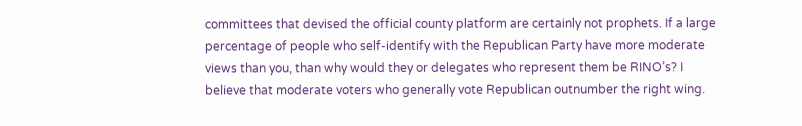committees that devised the official county platform are certainly not prophets. If a large percentage of people who self-identify with the Republican Party have more moderate views than you, than why would they or delegates who represent them be RINO’s? I believe that moderate voters who generally vote Republican outnumber the right wing.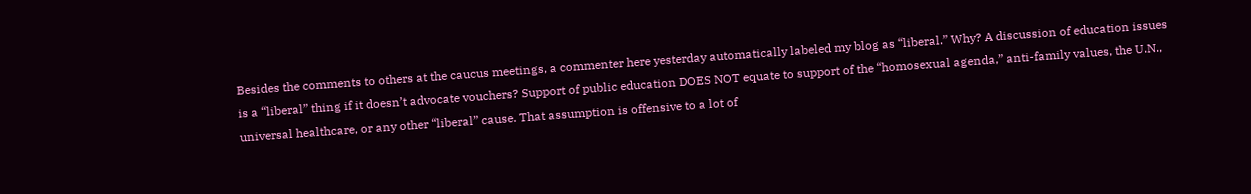Besides the comments to others at the caucus meetings, a commenter here yesterday automatically labeled my blog as “liberal.” Why? A discussion of education issues is a “liberal” thing if it doesn’t advocate vouchers? Support of public education DOES NOT equate to support of the “homosexual agenda,” anti-family values, the U.N., universal healthcare, or any other “liberal” cause. That assumption is offensive to a lot of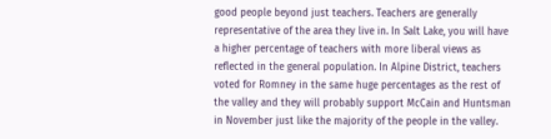good people beyond just teachers. Teachers are generally representative of the area they live in. In Salt Lake, you will have a higher percentage of teachers with more liberal views as reflected in the general population. In Alpine District, teachers voted for Romney in the same huge percentages as the rest of the valley and they will probably support McCain and Huntsman in November just like the majority of the people in the valley.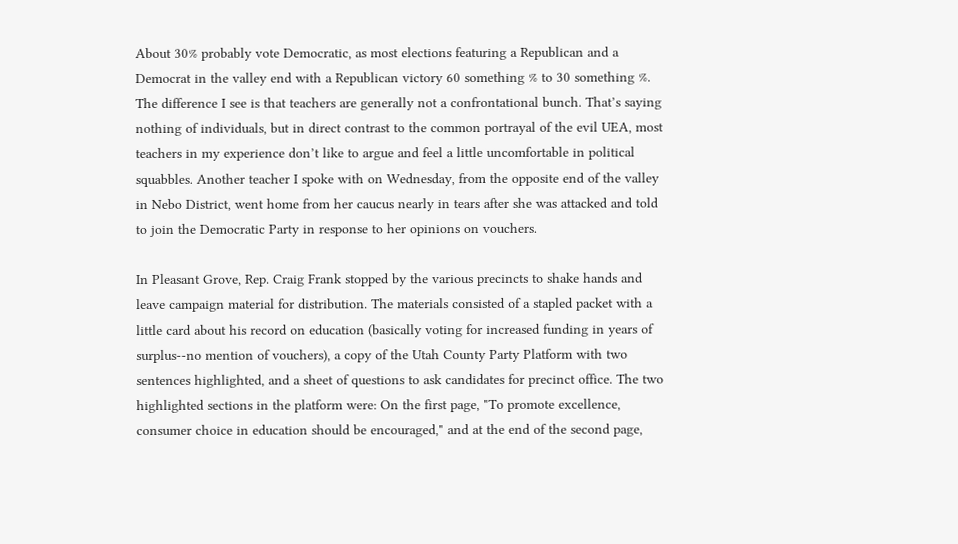About 30% probably vote Democratic, as most elections featuring a Republican and a Democrat in the valley end with a Republican victory 60 something % to 30 something %. The difference I see is that teachers are generally not a confrontational bunch. That’s saying nothing of individuals, but in direct contrast to the common portrayal of the evil UEA, most teachers in my experience don’t like to argue and feel a little uncomfortable in political squabbles. Another teacher I spoke with on Wednesday, from the opposite end of the valley in Nebo District, went home from her caucus nearly in tears after she was attacked and told to join the Democratic Party in response to her opinions on vouchers.

In Pleasant Grove, Rep. Craig Frank stopped by the various precincts to shake hands and leave campaign material for distribution. The materials consisted of a stapled packet with a little card about his record on education (basically voting for increased funding in years of surplus--no mention of vouchers), a copy of the Utah County Party Platform with two sentences highlighted, and a sheet of questions to ask candidates for precinct office. The two highlighted sections in the platform were: On the first page, "To promote excellence, consumer choice in education should be encouraged," and at the end of the second page,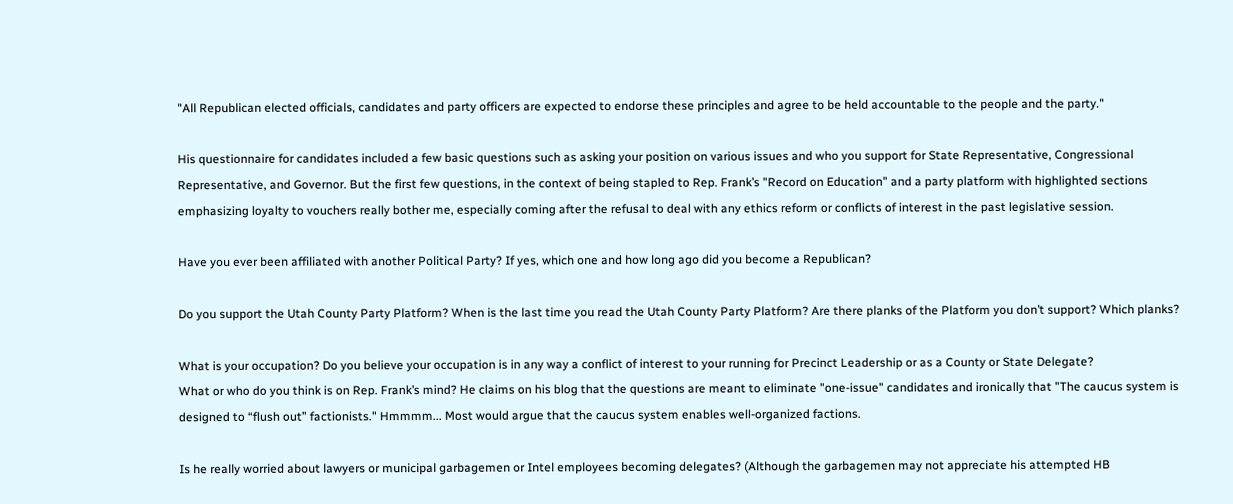"All Republican elected officials, candidates and party officers are expected to endorse these principles and agree to be held accountable to the people and the party."

His questionnaire for candidates included a few basic questions such as asking your position on various issues and who you support for State Representative, Congressional Representative, and Governor. But the first few questions, in the context of being stapled to Rep. Frank’s "Record on Education" and a party platform with highlighted sections emphasizing loyalty to vouchers really bother me, especially coming after the refusal to deal with any ethics reform or conflicts of interest in the past legislative session.

Have you ever been affiliated with another Political Party? If yes, which one and how long ago did you become a Republican?

Do you support the Utah County Party Platform? When is the last time you read the Utah County Party Platform? Are there planks of the Platform you don’t support? Which planks?

What is your occupation? Do you believe your occupation is in any way a conflict of interest to your running for Precinct Leadership or as a County or State Delegate?
What or who do you think is on Rep. Frank’s mind? He claims on his blog that the questions are meant to eliminate "one-issue" candidates and ironically that "The caucus system is designed to “flush out” factionists." Hmmmm... Most would argue that the caucus system enables well-organized factions.

Is he really worried about lawyers or municipal garbagemen or Intel employees becoming delegates? (Although the garbagemen may not appreciate his attempted HB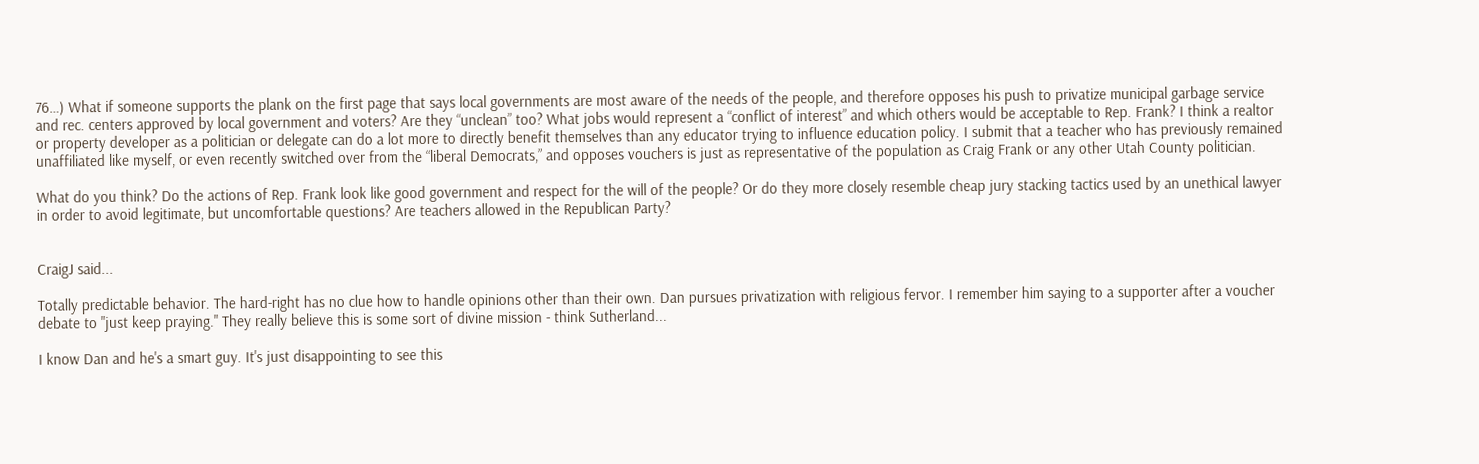76…) What if someone supports the plank on the first page that says local governments are most aware of the needs of the people, and therefore opposes his push to privatize municipal garbage service and rec. centers approved by local government and voters? Are they “unclean” too? What jobs would represent a “conflict of interest” and which others would be acceptable to Rep. Frank? I think a realtor or property developer as a politician or delegate can do a lot more to directly benefit themselves than any educator trying to influence education policy. I submit that a teacher who has previously remained unaffiliated like myself, or even recently switched over from the “liberal Democrats,” and opposes vouchers is just as representative of the population as Craig Frank or any other Utah County politician.

What do you think? Do the actions of Rep. Frank look like good government and respect for the will of the people? Or do they more closely resemble cheap jury stacking tactics used by an unethical lawyer in order to avoid legitimate, but uncomfortable questions? Are teachers allowed in the Republican Party?


CraigJ said...

Totally predictable behavior. The hard-right has no clue how to handle opinions other than their own. Dan pursues privatization with religious fervor. I remember him saying to a supporter after a voucher debate to "just keep praying." They really believe this is some sort of divine mission - think Sutherland...

I know Dan and he's a smart guy. It's just disappointing to see this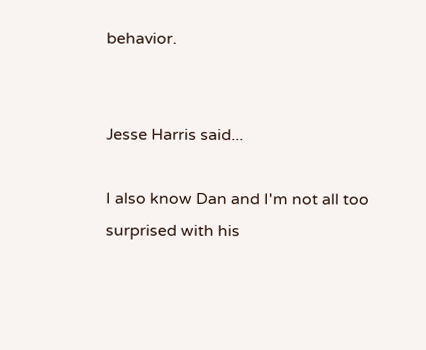behavior.


Jesse Harris said...

I also know Dan and I'm not all too surprised with his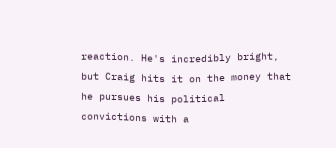reaction. He's incredibly bright, but Craig hits it on the money that he pursues his political convictions with a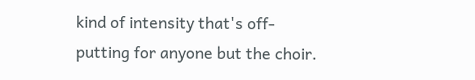kind of intensity that's off-putting for anyone but the choir.